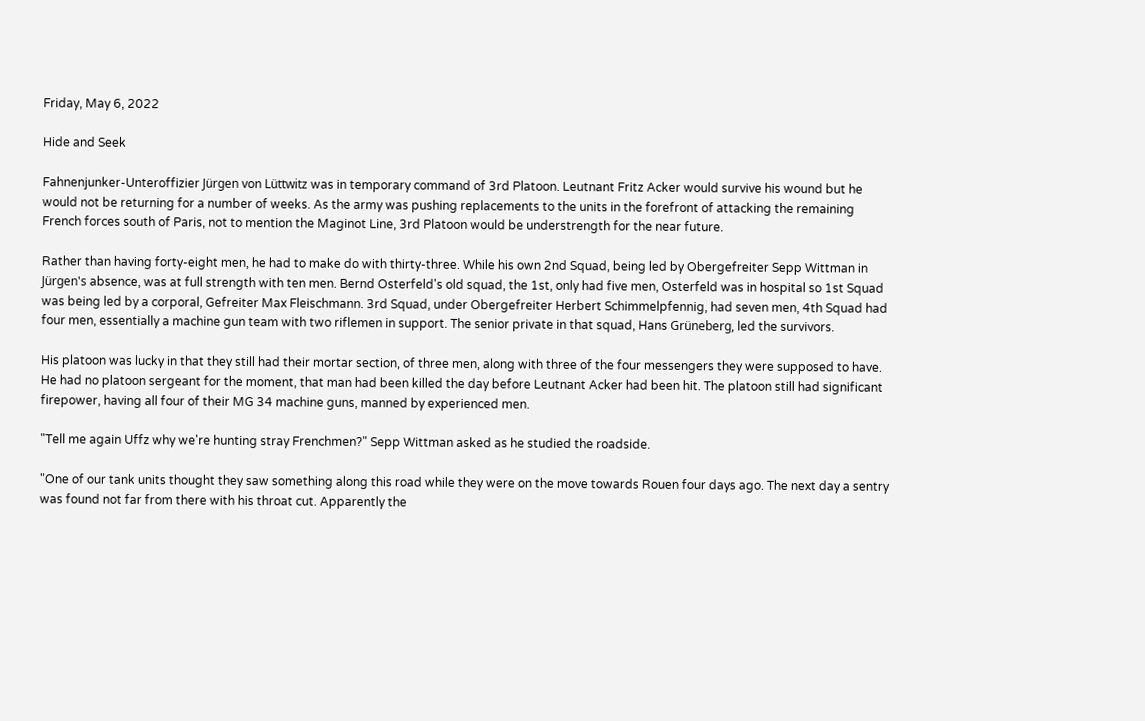Friday, May 6, 2022

Hide and Seek

Fahnenjunker-Unteroffizier Jürgen von Lüttwitz was in temporary command of 3rd Platoon. Leutnant Fritz Acker would survive his wound but he would not be returning for a number of weeks. As the army was pushing replacements to the units in the forefront of attacking the remaining French forces south of Paris, not to mention the Maginot Line, 3rd Platoon would be understrength for the near future.

Rather than having forty-eight men, he had to make do with thirty-three. While his own 2nd Squad, being led by Obergefreiter Sepp Wittman in Jürgen's absence, was at full strength with ten men. Bernd Osterfeld's old squad, the 1st, only had five men, Osterfeld was in hospital so 1st Squad was being led by a corporal, Gefreiter Max Fleischmann. 3rd Squad, under Obergefreiter Herbert Schimmelpfennig, had seven men, 4th Squad had four men, essentially a machine gun team with two riflemen in support. The senior private in that squad, Hans Grüneberg, led the survivors.

His platoon was lucky in that they still had their mortar section, of three men, along with three of the four messengers they were supposed to have. He had no platoon sergeant for the moment, that man had been killed the day before Leutnant Acker had been hit. The platoon still had significant firepower, having all four of their MG 34 machine guns, manned by experienced men.

"Tell me again Uffz why we're hunting stray Frenchmen?" Sepp Wittman asked as he studied the roadside.

"One of our tank units thought they saw something along this road while they were on the move towards Rouen four days ago. The next day a sentry was found not far from there with his throat cut. Apparently the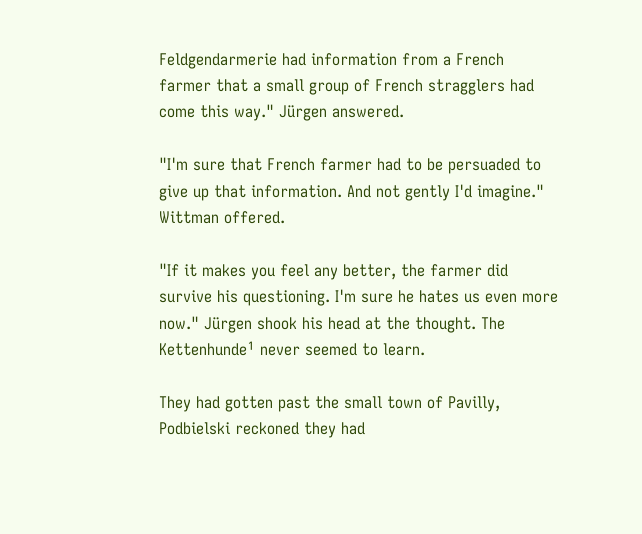Feldgendarmerie had information from a French farmer that a small group of French stragglers had come this way." Jürgen answered.

"I'm sure that French farmer had to be persuaded to give up that information. And not gently I'd imagine." Wittman offered.

"If it makes you feel any better, the farmer did survive his questioning. I'm sure he hates us even more now." Jürgen shook his head at the thought. The Kettenhunde¹ never seemed to learn.

They had gotten past the small town of Pavilly, Podbielski reckoned they had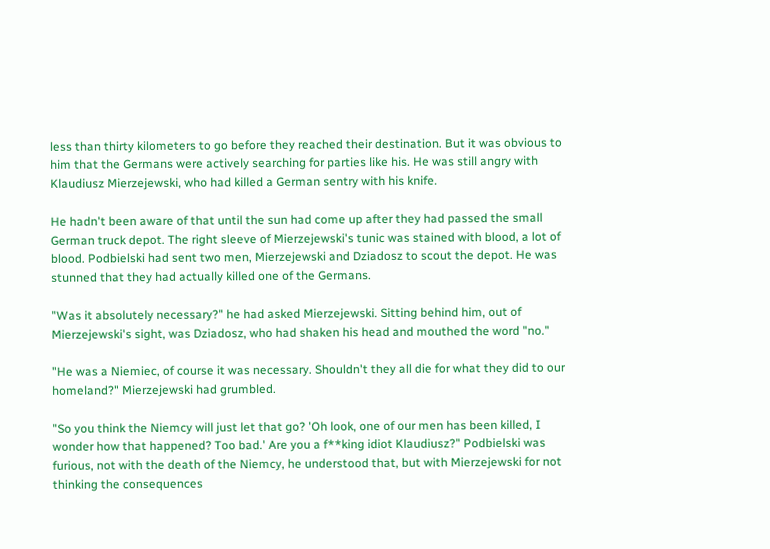less than thirty kilometers to go before they reached their destination. But it was obvious to him that the Germans were actively searching for parties like his. He was still angry with Klaudiusz Mierzejewski, who had killed a German sentry with his knife.

He hadn't been aware of that until the sun had come up after they had passed the small German truck depot. The right sleeve of Mierzejewski's tunic was stained with blood, a lot of blood. Podbielski had sent two men, Mierzejewski and Dziadosz to scout the depot. He was stunned that they had actually killed one of the Germans.

"Was it absolutely necessary?" he had asked Mierzejewski. Sitting behind him, out of Mierzejewski's sight, was Dziadosz, who had shaken his head and mouthed the word "no."

"He was a Niemiec, of course it was necessary. Shouldn't they all die for what they did to our homeland?" Mierzejewski had grumbled.

"So you think the Niemcy will just let that go? 'Oh look, one of our men has been killed, I wonder how that happened? Too bad.' Are you a f**king idiot Klaudiusz?" Podbielski was furious, not with the death of the Niemcy, he understood that, but with Mierzejewski for not thinking the consequences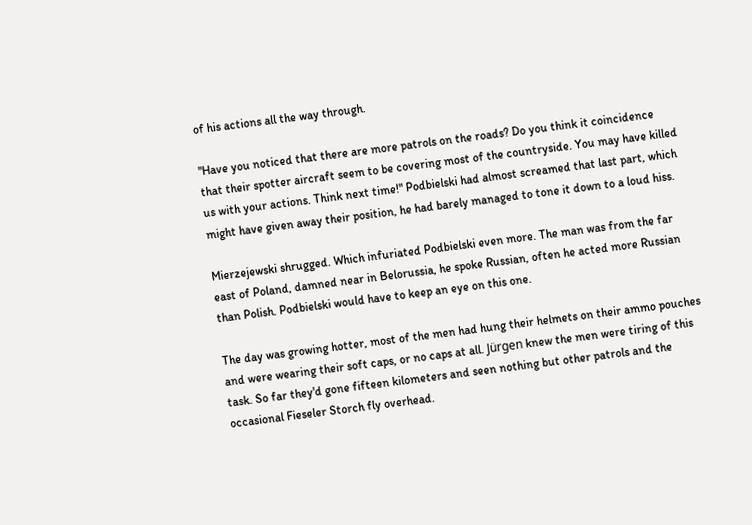of his actions all the way through.

"Have you noticed that there are more patrols on the roads? Do you think it coincidence that their spotter aircraft seem to be covering most of the countryside. You may have killed us with your actions. Think next time!" Podbielski had almost screamed that last part, which might have given away their position, he had barely managed to tone it down to a loud hiss.

Mierzejewski shrugged. Which infuriated Podbielski even more. The man was from the far east of Poland, damned near in Belorussia, he spoke Russian, often he acted more Russian than Polish. Podbielski would have to keep an eye on this one.

The day was growing hotter, most of the men had hung their helmets on their ammo pouches and were wearing their soft caps, or no caps at all. Jürgen knew the men were tiring of this task. So far they'd gone fifteen kilometers and seen nothing but other patrols and the occasional Fieseler Storch fly overhead.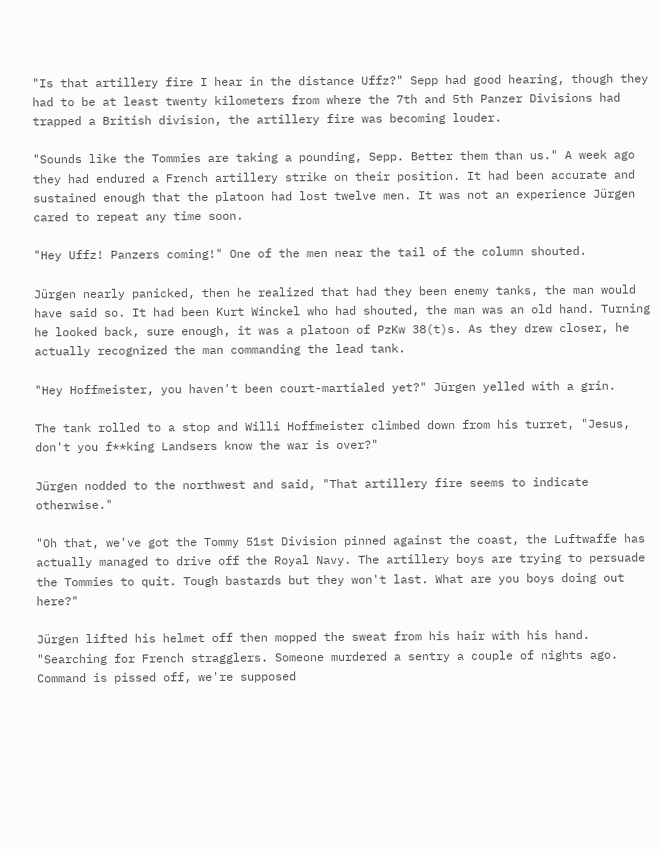"Is that artillery fire I hear in the distance Uffz?" Sepp had good hearing, though they had to be at least twenty kilometers from where the 7th and 5th Panzer Divisions had trapped a British division, the artillery fire was becoming louder.

"Sounds like the Tommies are taking a pounding, Sepp. Better them than us." A week ago they had endured a French artillery strike on their position. It had been accurate and sustained enough that the platoon had lost twelve men. It was not an experience Jürgen cared to repeat any time soon.

"Hey Uffz! Panzers coming!" One of the men near the tail of the column shouted.

Jürgen nearly panicked, then he realized that had they been enemy tanks, the man would have said so. It had been Kurt Winckel who had shouted, the man was an old hand. Turning he looked back, sure enough, it was a platoon of PzKw 38(t)s. As they drew closer, he actually recognized the man commanding the lead tank.

"Hey Hoffmeister, you haven't been court-martialed yet?" Jürgen yelled with a grin.

The tank rolled to a stop and Willi Hoffmeister climbed down from his turret, "Jesus, don't you f**king Landsers know the war is over?"

Jürgen nodded to the northwest and said, "That artillery fire seems to indicate otherwise."

"Oh that, we've got the Tommy 51st Division pinned against the coast, the Luftwaffe has actually managed to drive off the Royal Navy. The artillery boys are trying to persuade the Tommies to quit. Tough bastards but they won't last. What are you boys doing out here?"

Jürgen lifted his helmet off then mopped the sweat from his hair with his hand. "Searching for French stragglers. Someone murdered a sentry a couple of nights ago. Command is pissed off, we're supposed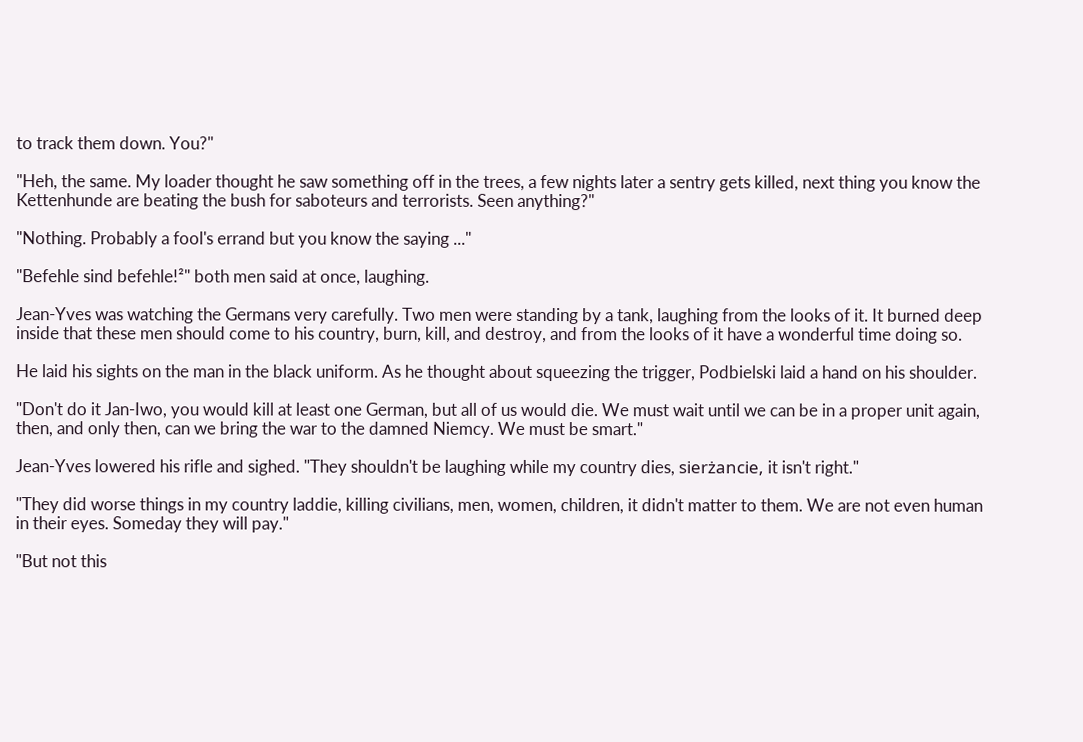to track them down. You?"

"Heh, the same. My loader thought he saw something off in the trees, a few nights later a sentry gets killed, next thing you know the Kettenhunde are beating the bush for saboteurs and terrorists. Seen anything?"

"Nothing. Probably a fool's errand but you know the saying ..."

"Befehle sind befehle!²" both men said at once, laughing.

Jean-Yves was watching the Germans very carefully. Two men were standing by a tank, laughing from the looks of it. It burned deep inside that these men should come to his country, burn, kill, and destroy, and from the looks of it have a wonderful time doing so.

He laid his sights on the man in the black uniform. As he thought about squeezing the trigger, Podbielski laid a hand on his shoulder.

"Don't do it Jan-Iwo, you would kill at least one German, but all of us would die. We must wait until we can be in a proper unit again, then, and only then, can we bring the war to the damned Niemcy. We must be smart."

Jean-Yves lowered his rifle and sighed. "They shouldn't be laughing while my country dies, sierżancie, it isn't right."

"They did worse things in my country laddie, killing civilians, men, women, children, it didn't matter to them. We are not even human in their eyes. Someday they will pay."

"But not this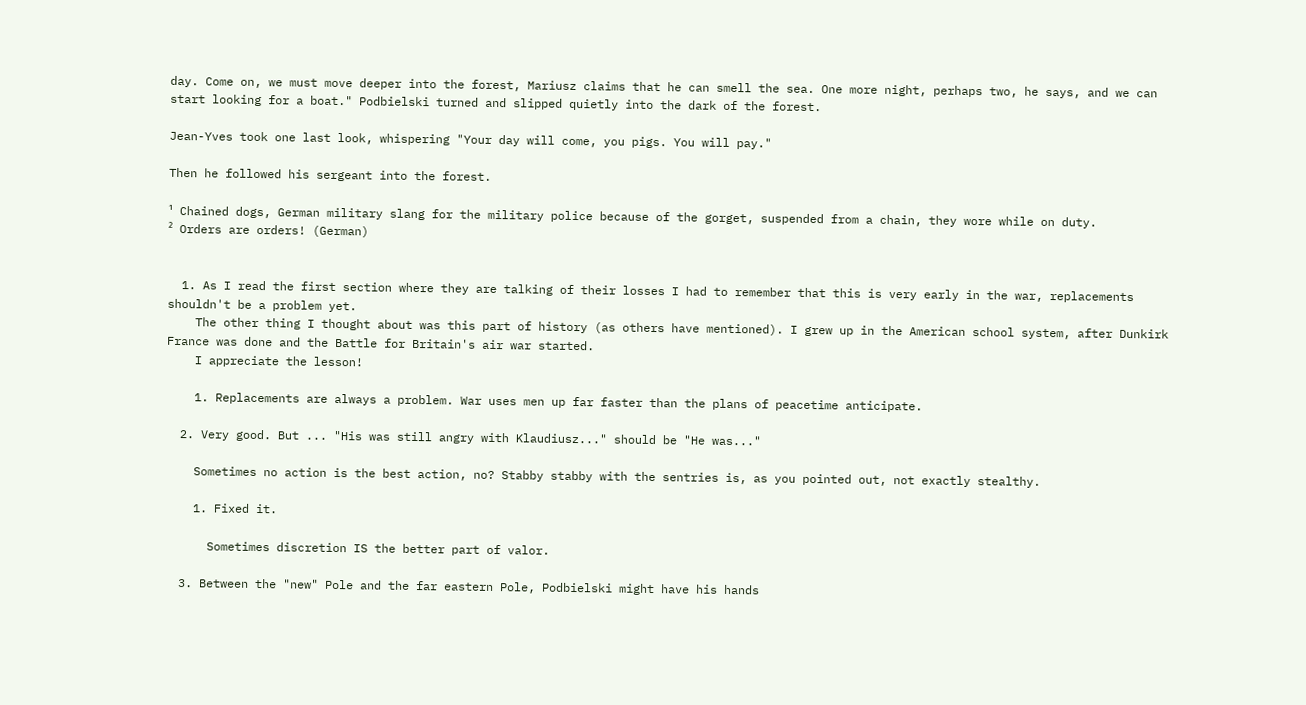day. Come on, we must move deeper into the forest, Mariusz claims that he can smell the sea. One more night, perhaps two, he says, and we can start looking for a boat." Podbielski turned and slipped quietly into the dark of the forest.

Jean-Yves took one last look, whispering "Your day will come, you pigs. You will pay."

Then he followed his sergeant into the forest.

¹ Chained dogs, German military slang for the military police because of the gorget, suspended from a chain, they wore while on duty.
² Orders are orders! (German)


  1. As I read the first section where they are talking of their losses I had to remember that this is very early in the war, replacements shouldn't be a problem yet.
    The other thing I thought about was this part of history (as others have mentioned). I grew up in the American school system, after Dunkirk France was done and the Battle for Britain's air war started.
    I appreciate the lesson!

    1. Replacements are always a problem. War uses men up far faster than the plans of peacetime anticipate.

  2. Very good. But ... "His was still angry with Klaudiusz..." should be "He was..."

    Sometimes no action is the best action, no? Stabby stabby with the sentries is, as you pointed out, not exactly stealthy.

    1. Fixed it.

      Sometimes discretion IS the better part of valor.

  3. Between the "new" Pole and the far eastern Pole, Podbielski might have his hands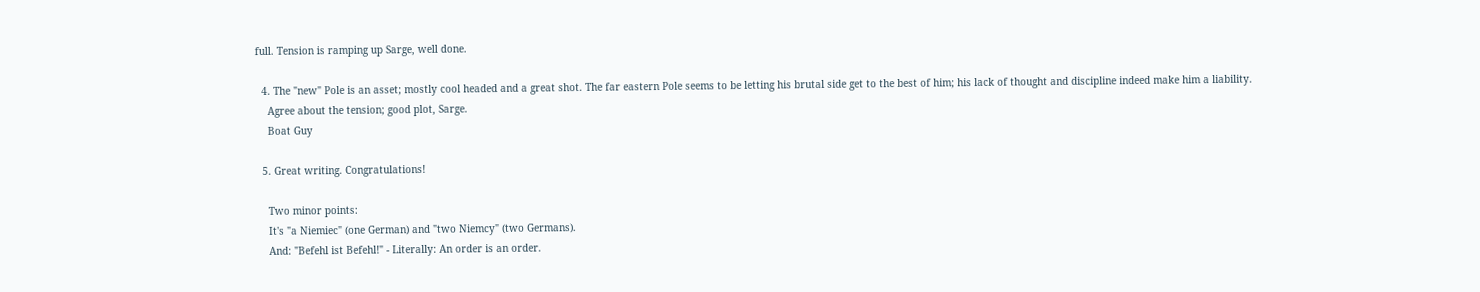full. Tension is ramping up Sarge, well done.

  4. The "new" Pole is an asset; mostly cool headed and a great shot. The far eastern Pole seems to be letting his brutal side get to the best of him; his lack of thought and discipline indeed make him a liability.
    Agree about the tension; good plot, Sarge.
    Boat Guy

  5. Great writing. Congratulations!

    Two minor points:
    It's "a Niemiec" (one German) and "two Niemcy" (two Germans).
    And: "Befehl ist Befehl!" - Literally: An order is an order.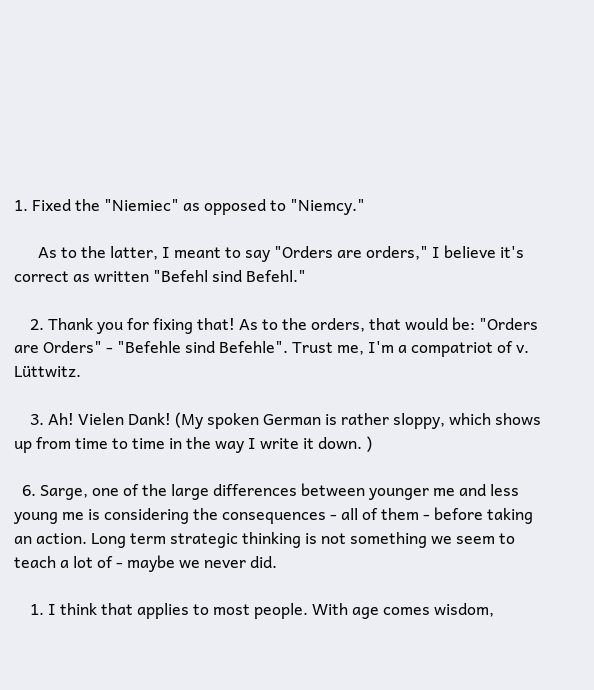1. Fixed the "Niemiec" as opposed to "Niemcy."

      As to the latter, I meant to say "Orders are orders," I believe it's correct as written "Befehl sind Befehl."

    2. Thank you for fixing that! As to the orders, that would be: "Orders are Orders" - "Befehle sind Befehle". Trust me, I'm a compatriot of v. Lüttwitz.

    3. Ah! Vielen Dank! (My spoken German is rather sloppy, which shows up from time to time in the way I write it down. )

  6. Sarge, one of the large differences between younger me and less young me is considering the consequences - all of them - before taking an action. Long term strategic thinking is not something we seem to teach a lot of - maybe we never did.

    1. I think that applies to most people. With age comes wisdom,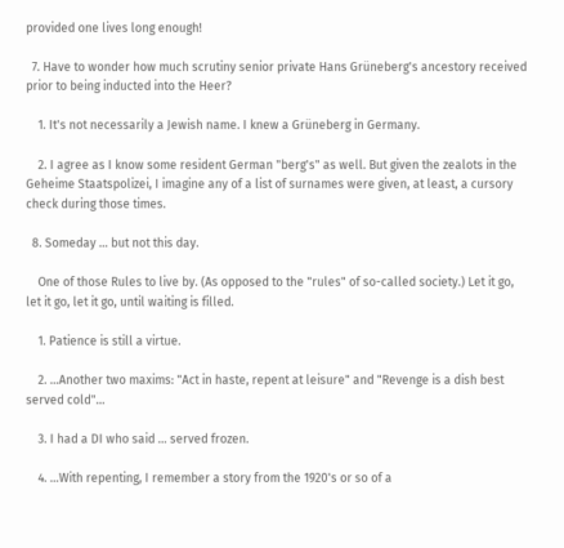provided one lives long enough!

  7. Have to wonder how much scrutiny senior private Hans Grüneberg's ancestory received prior to being inducted into the Heer?

    1. It's not necessarily a Jewish name. I knew a Grüneberg in Germany.

    2. I agree as I know some resident German "berg's" as well. But given the zealots in the Geheime Staatspolizei, I imagine any of a list of surnames were given, at least, a cursory check during those times.

  8. Someday ... but not this day.

    One of those Rules to live by. (As opposed to the "rules" of so-called society.) Let it go, let it go, let it go, until waiting is filled.

    1. Patience is still a virtue.

    2. ...Another two maxims: "Act in haste, repent at leisure" and "Revenge is a dish best served cold"...

    3. I had a DI who said ... served frozen.

    4. ...With repenting, I remember a story from the 1920's or so of a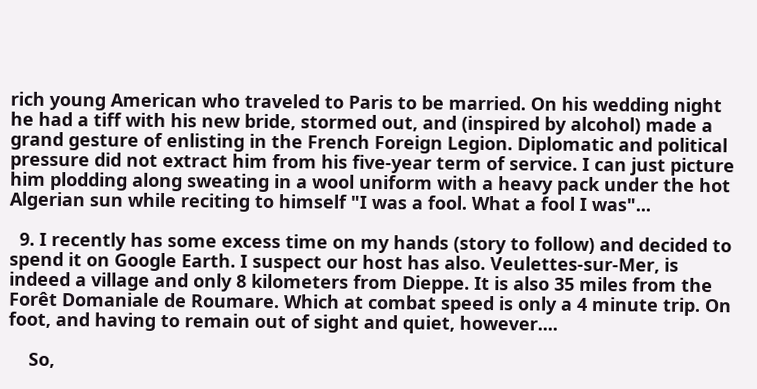rich young American who traveled to Paris to be married. On his wedding night he had a tiff with his new bride, stormed out, and (inspired by alcohol) made a grand gesture of enlisting in the French Foreign Legion. Diplomatic and political pressure did not extract him from his five-year term of service. I can just picture him plodding along sweating in a wool uniform with a heavy pack under the hot Algerian sun while reciting to himself "I was a fool. What a fool I was"...

  9. I recently has some excess time on my hands (story to follow) and decided to spend it on Google Earth. I suspect our host has also. Veulettes-sur-Mer, is indeed a village and only 8 kilometers from Dieppe. It is also 35 miles from the Forêt Domaniale de Roumare. Which at combat speed is only a 4 minute trip. On foot, and having to remain out of sight and quiet, however....

    So,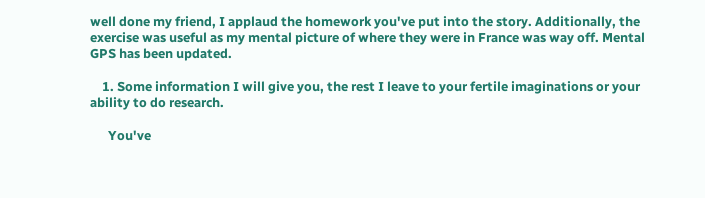well done my friend, I applaud the homework you've put into the story. Additionally, the exercise was useful as my mental picture of where they were in France was way off. Mental GPS has been updated.

    1. Some information I will give you, the rest I leave to your fertile imaginations or your ability to do research.

      You've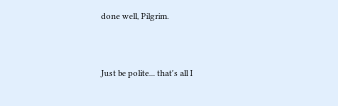done well, Pilgrim.


Just be polite... that's all I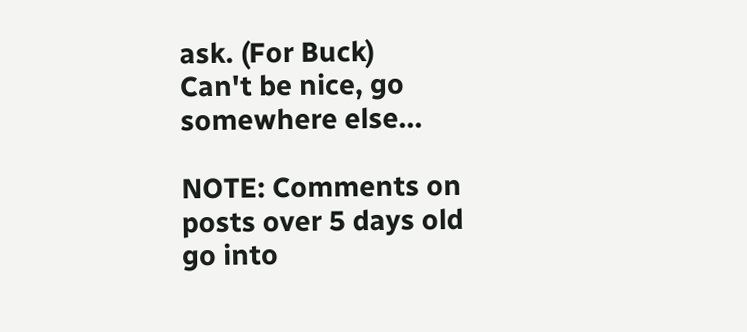ask. (For Buck)
Can't be nice, go somewhere else...

NOTE: Comments on posts over 5 days old go into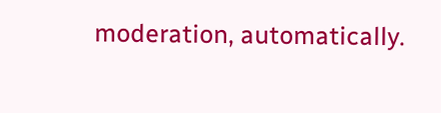moderation, automatically.